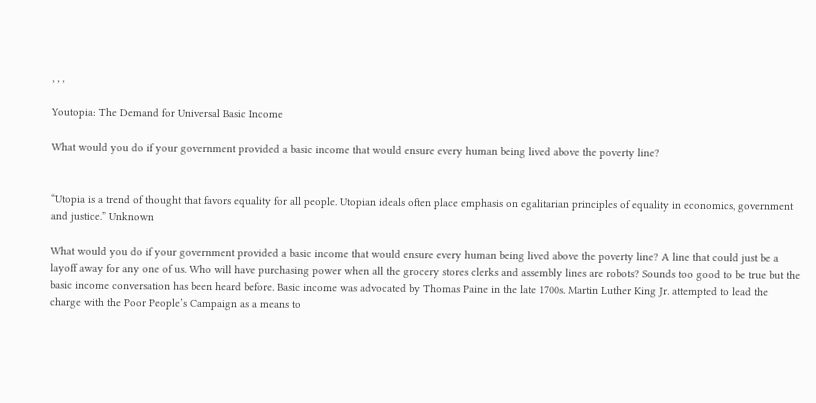, , ,

Youtopia: The Demand for Universal Basic Income

What would you do if your government provided a basic income that would ensure every human being lived above the poverty line?


“Utopia is a trend of thought that favors equality for all people. Utopian ideals often place emphasis on egalitarian principles of equality in economics, government and justice.” Unknown

What would you do if your government provided a basic income that would ensure every human being lived above the poverty line? A line that could just be a layoff away for any one of us. Who will have purchasing power when all the grocery stores clerks and assembly lines are robots? Sounds too good to be true but the basic income conversation has been heard before. Basic income was advocated by Thomas Paine in the late 1700s. Martin Luther King Jr. attempted to lead the charge with the Poor People’s Campaign as a means to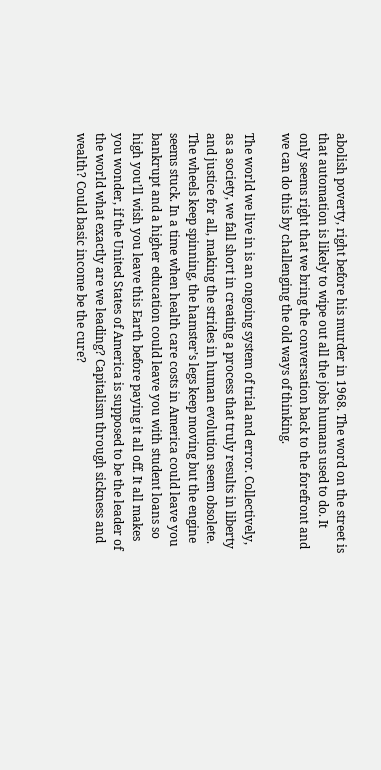abolish poverty, right before his murder in 1968. The word on the street is that automation is likely to wipe out all the jobs humans used to do. It only seems right that we bring the conversation back to the forefront and we can do this by challenging the old ways of thinking.

The world we live in is an ongoing system of trial and error. Collectively, as a society, we fall short in creating a process that truly results in liberty and justice for all, making the strides in human evolution seem obsolete. The wheels keep spinning, the hamster’s legs keep moving but the engine seems stuck. In a time when health care costs in America could leave you bankrupt and a higher education could leave you with student loans so high you’ll wish you leave this Earth before paying it all off. It all makes you wonder, if the United States of America is supposed to be the leader of the world what exactly are we leading? Capitalism through sickness and wealth? Could basic income be the cure?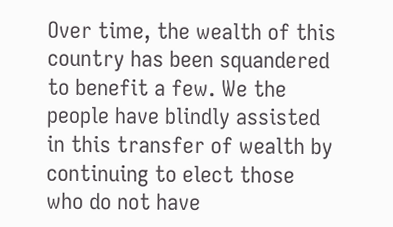Over time, the wealth of this country has been squandered to benefit a few. We the people have blindly assisted in this transfer of wealth by continuing to elect those who do not have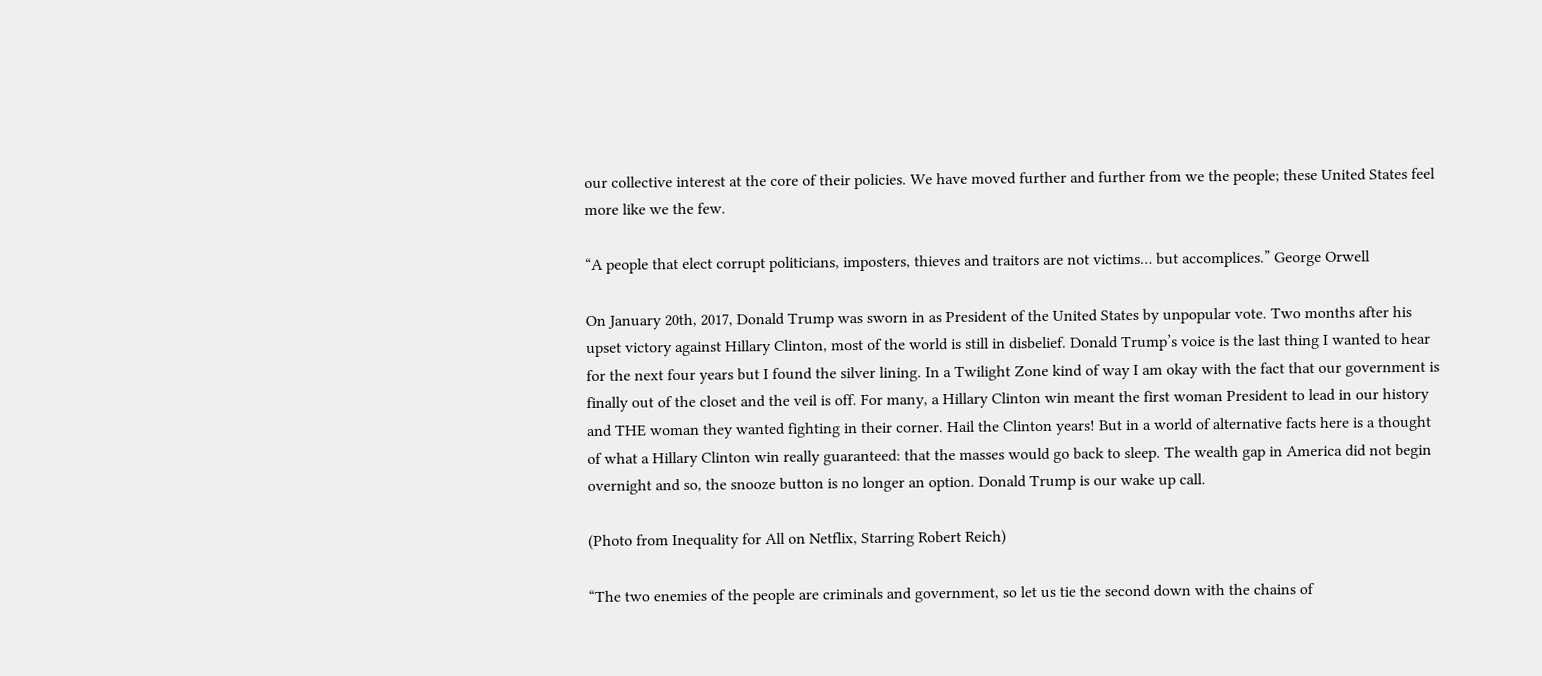our collective interest at the core of their policies. We have moved further and further from we the people; these United States feel more like we the few.

“A people that elect corrupt politicians, imposters, thieves and traitors are not victims… but accomplices.” George Orwell

On January 20th, 2017, Donald Trump was sworn in as President of the United States by unpopular vote. Two months after his upset victory against Hillary Clinton, most of the world is still in disbelief. Donald Trump’s voice is the last thing I wanted to hear for the next four years but I found the silver lining. In a Twilight Zone kind of way I am okay with the fact that our government is finally out of the closet and the veil is off. For many, a Hillary Clinton win meant the first woman President to lead in our history and THE woman they wanted fighting in their corner. Hail the Clinton years! But in a world of alternative facts here is a thought of what a Hillary Clinton win really guaranteed: that the masses would go back to sleep. The wealth gap in America did not begin overnight and so, the snooze button is no longer an option. Donald Trump is our wake up call.

(Photo from Inequality for All on Netflix, Starring Robert Reich)

“The two enemies of the people are criminals and government, so let us tie the second down with the chains of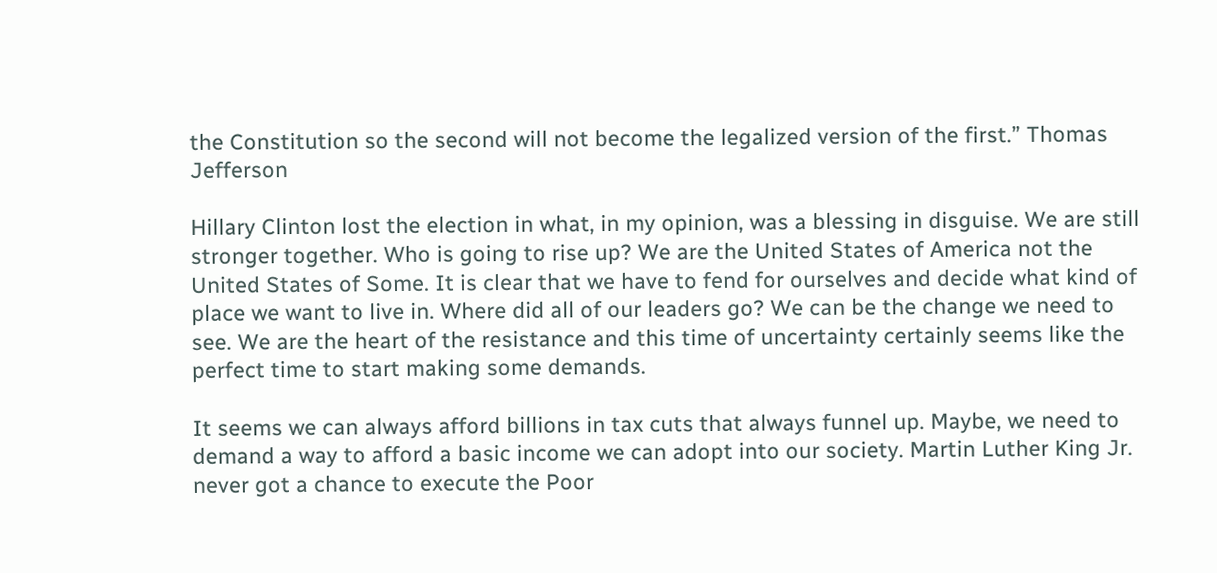the Constitution so the second will not become the legalized version of the first.” Thomas Jefferson

Hillary Clinton lost the election in what, in my opinion, was a blessing in disguise. We are still stronger together. Who is going to rise up? We are the United States of America not the United States of Some. It is clear that we have to fend for ourselves and decide what kind of place we want to live in. Where did all of our leaders go? We can be the change we need to see. We are the heart of the resistance and this time of uncertainty certainly seems like the perfect time to start making some demands.

It seems we can always afford billions in tax cuts that always funnel up. Maybe, we need to demand a way to afford a basic income we can adopt into our society. Martin Luther King Jr. never got a chance to execute the Poor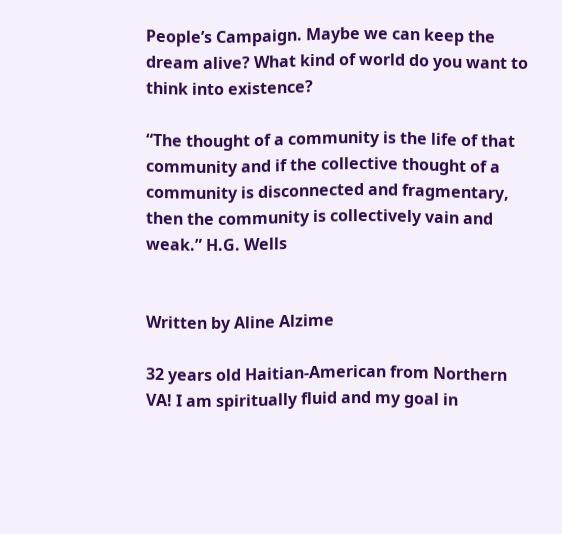People’s Campaign. Maybe we can keep the dream alive? What kind of world do you want to think into existence?

“The thought of a community is the life of that community and if the collective thought of a community is disconnected and fragmentary, then the community is collectively vain and weak.” H.G. Wells


Written by Aline Alzime

32 years old Haitian-American from Northern VA! I am spiritually fluid and my goal in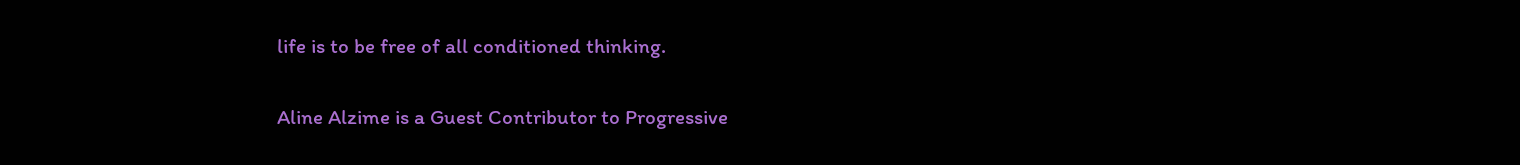life is to be free of all conditioned thinking.

Aline Alzime is a Guest Contributor to Progressive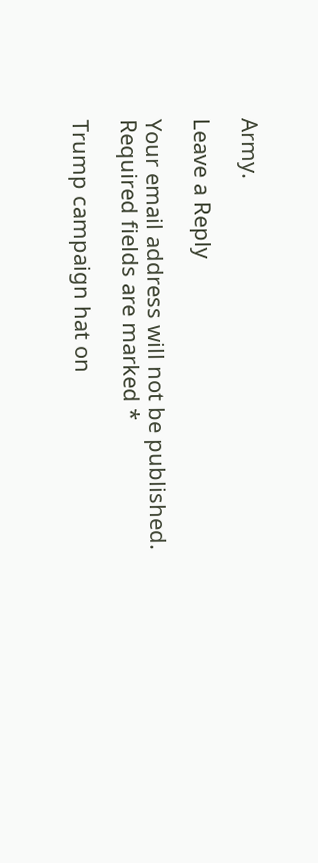Army.

Leave a Reply

Your email address will not be published. Required fields are marked *

Trump campaign hat on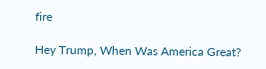fire

Hey Trump, When Was America Great?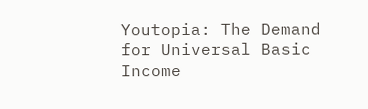Youtopia: The Demand for Universal Basic Income